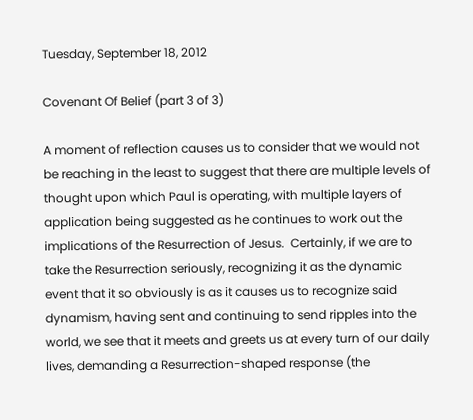Tuesday, September 18, 2012

Covenant Of Belief (part 3 of 3)

A moment of reflection causes us to consider that we would not be reaching in the least to suggest that there are multiple levels of thought upon which Paul is operating, with multiple layers of application being suggested as he continues to work out the implications of the Resurrection of Jesus.  Certainly, if we are to take the Resurrection seriously, recognizing it as the dynamic event that it so obviously is as it causes us to recognize said dynamism, having sent and continuing to send ripples into the world, we see that it meets and greets us at every turn of our daily lives, demanding a Resurrection-shaped response (the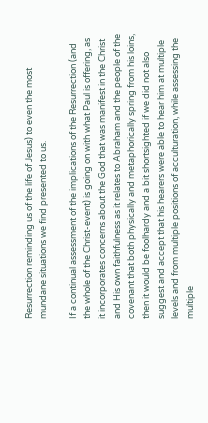Resurrection reminding us of the life of Jesus) to even the most mundane situations we find presented to us.

If a continual assessment of the implications of the Resurrection (and the whole of the Christ-event) is going on with what Paul is offering, as it incorporates concerns about the God that was manifest in the Christ and His own faithfulness as it relates to Abraham and the people of the covenant that both physically and metaphorically spring from his loins, then it would be foolhardy and a bit shortsighted if we did not also suggest and accept that his hearers were able to hear him at multiple levels and from multiple positions of acculturation, while assessing the multiple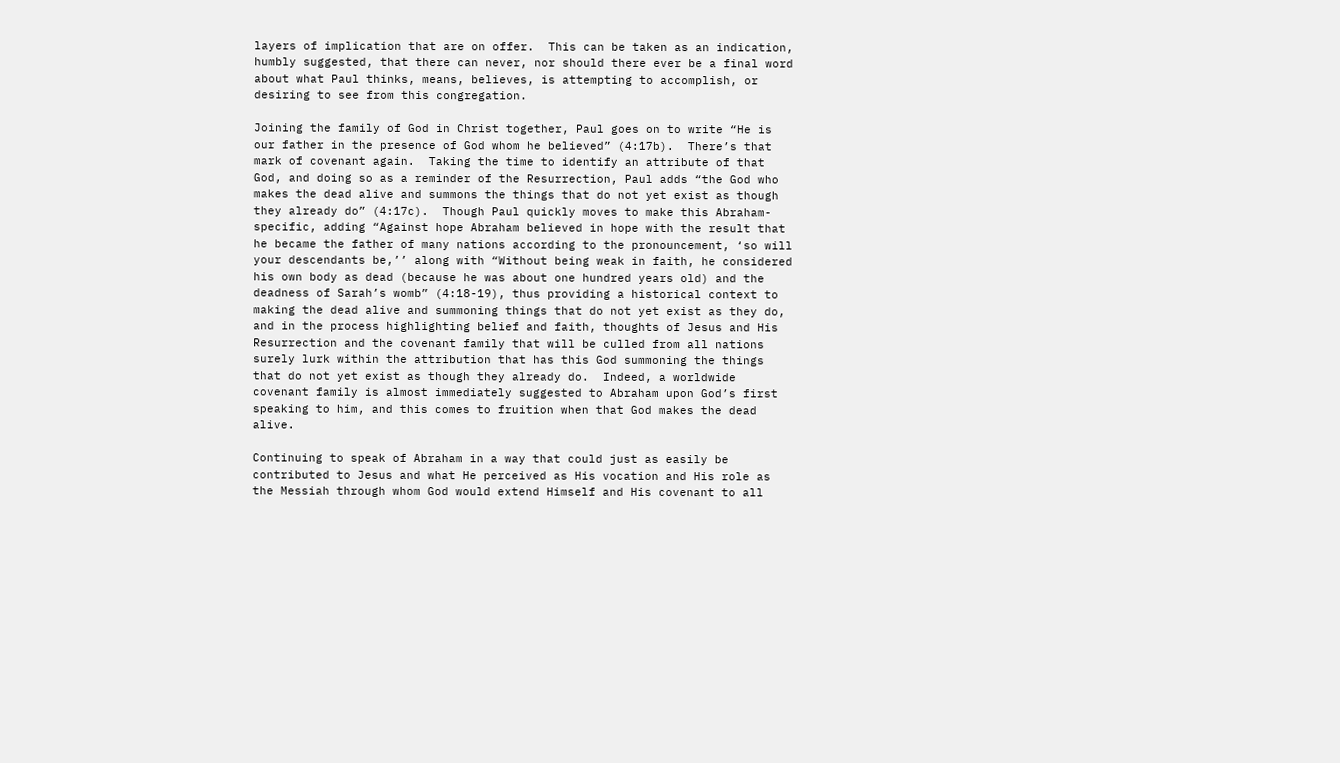layers of implication that are on offer.  This can be taken as an indication, humbly suggested, that there can never, nor should there ever be a final word about what Paul thinks, means, believes, is attempting to accomplish, or desiring to see from this congregation.

Joining the family of God in Christ together, Paul goes on to write “He is our father in the presence of God whom he believed” (4:17b).  There’s that mark of covenant again.  Taking the time to identify an attribute of that God, and doing so as a reminder of the Resurrection, Paul adds “the God who makes the dead alive and summons the things that do not yet exist as though they already do” (4:17c).  Though Paul quickly moves to make this Abraham-specific, adding “Against hope Abraham believed in hope with the result that he became the father of many nations according to the pronouncement, ‘so will your descendants be,’’ along with “Without being weak in faith, he considered his own body as dead (because he was about one hundred years old) and the deadness of Sarah’s womb” (4:18-19), thus providing a historical context to making the dead alive and summoning things that do not yet exist as they do, and in the process highlighting belief and faith, thoughts of Jesus and His Resurrection and the covenant family that will be culled from all nations surely lurk within the attribution that has this God summoning the things that do not yet exist as though they already do.  Indeed, a worldwide covenant family is almost immediately suggested to Abraham upon God’s first speaking to him, and this comes to fruition when that God makes the dead alive.

Continuing to speak of Abraham in a way that could just as easily be contributed to Jesus and what He perceived as His vocation and His role as the Messiah through whom God would extend Himself and His covenant to all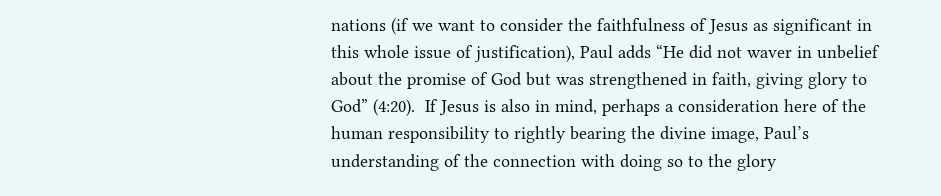nations (if we want to consider the faithfulness of Jesus as significant in this whole issue of justification), Paul adds “He did not waver in unbelief about the promise of God but was strengthened in faith, giving glory to God” (4:20).  If Jesus is also in mind, perhaps a consideration here of the human responsibility to rightly bearing the divine image, Paul’s understanding of the connection with doing so to the glory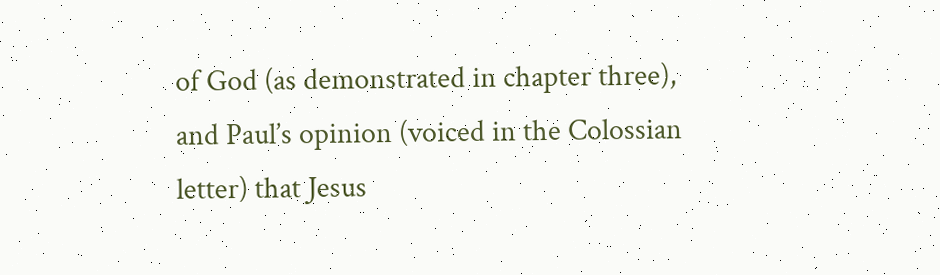of God (as demonstrated in chapter three), and Paul’s opinion (voiced in the Colossian letter) that Jesus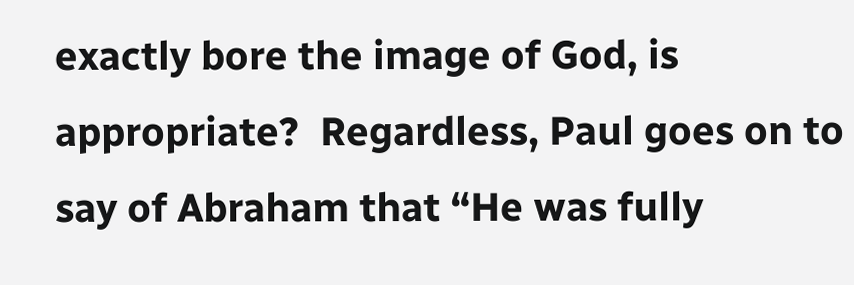exactly bore the image of God, is appropriate?  Regardless, Paul goes on to say of Abraham that “He was fully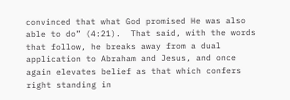convinced that what God promised He was also able to do” (4:21).  That said, with the words that follow, he breaks away from a dual application to Abraham and Jesus, and once again elevates belief as that which confers right standing in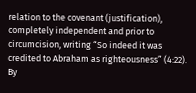relation to the covenant (justification), completely independent and prior to circumcision, writing “So indeed it was credited to Abraham as righteousness” (4:22).  By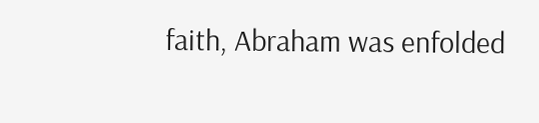faith, Abraham was enfolded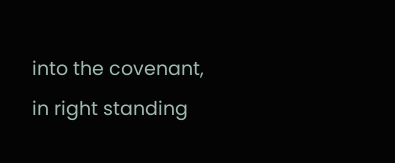into the covenant, in right standing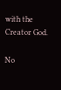with the Creator God.

No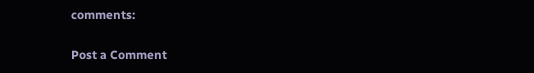comments:

Post a Comment